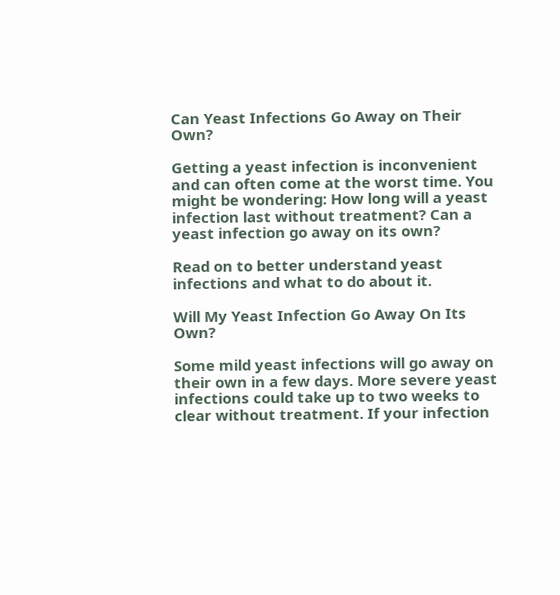Can Yeast Infections Go Away on Their Own?

Getting a yeast infection is inconvenient and can often come at the worst time. You might be wondering: How long will a yeast infection last without treatment? Can a yeast infection go away on its own?

Read on to better understand yeast infections and what to do about it.

Will My Yeast Infection Go Away On Its Own?

Some mild yeast infections will go away on their own in a few days. More severe yeast infections could take up to two weeks to clear without treatment. If your infection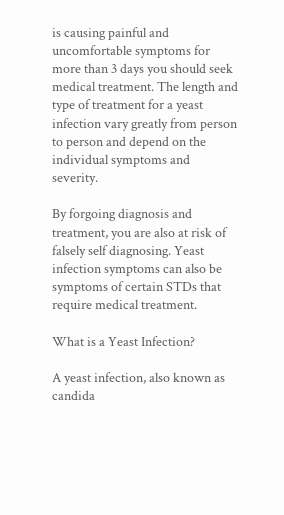is causing painful and uncomfortable symptoms for more than 3 days you should seek medical treatment. The length and type of treatment for a yeast infection vary greatly from person to person and depend on the individual symptoms and severity.

By forgoing diagnosis and treatment, you are also at risk of falsely self diagnosing. Yeast infection symptoms can also be symptoms of certain STDs that require medical treatment.

What is a Yeast Infection?

A yeast infection, also known as candida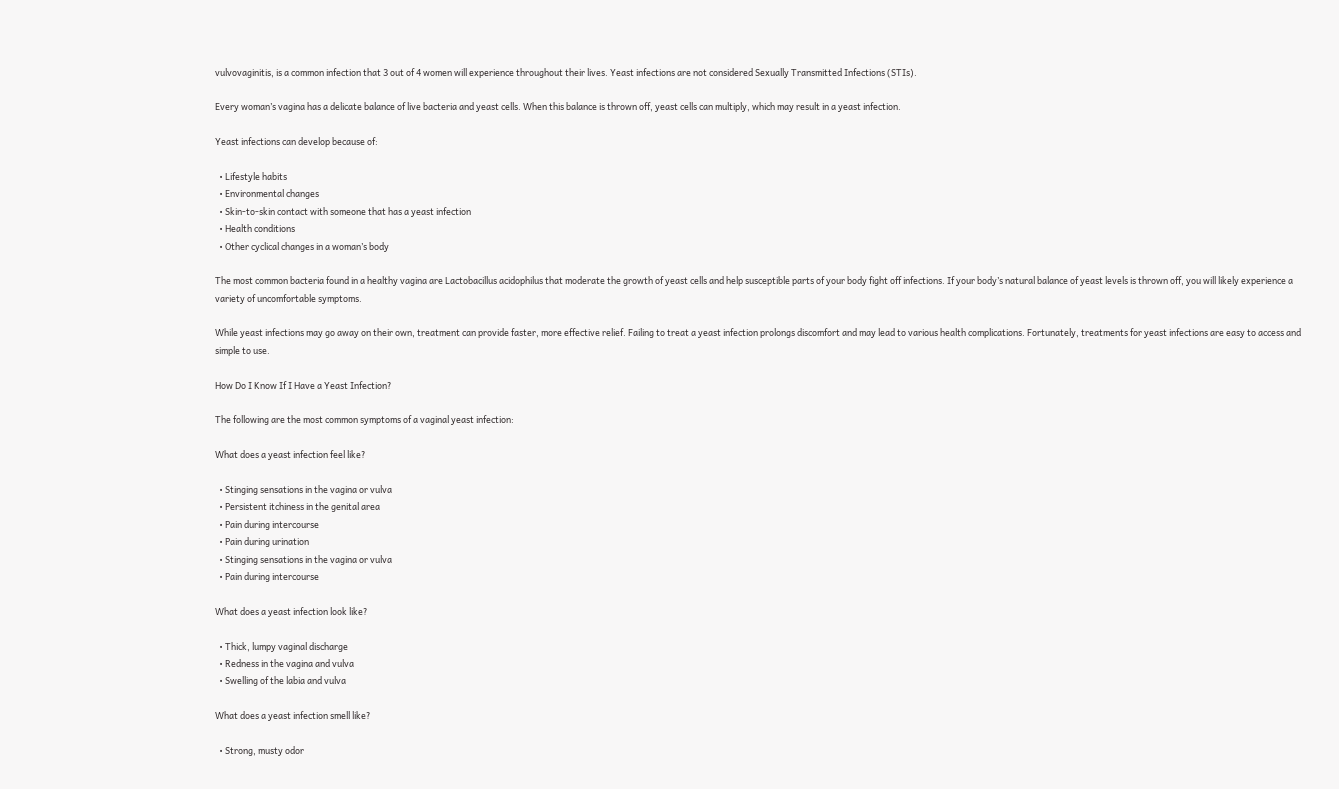vulvovaginitis, is a common infection that 3 out of 4 women will experience throughout their lives. Yeast infections are not considered Sexually Transmitted Infections (STIs).

Every woman’s vagina has a delicate balance of live bacteria and yeast cells. When this balance is thrown off, yeast cells can multiply, which may result in a yeast infection.

Yeast infections can develop because of:

  • Lifestyle habits
  • Environmental changes
  • Skin-to-skin contact with someone that has a yeast infection
  • Health conditions
  • Other cyclical changes in a woman’s body

The most common bacteria found in a healthy vagina are Lactobacillus acidophilus that moderate the growth of yeast cells and help susceptible parts of your body fight off infections. If your body’s natural balance of yeast levels is thrown off, you will likely experience a variety of uncomfortable symptoms.

While yeast infections may go away on their own, treatment can provide faster, more effective relief. Failing to treat a yeast infection prolongs discomfort and may lead to various health complications. Fortunately, treatments for yeast infections are easy to access and simple to use.

How Do I Know If I Have a Yeast Infection?

The following are the most common symptoms of a vaginal yeast infection:

What does a yeast infection feel like?

  • Stinging sensations in the vagina or vulva
  • Persistent itchiness in the genital area
  • Pain during intercourse
  • Pain during urination
  • Stinging sensations in the vagina or vulva
  • Pain during intercourse

What does a yeast infection look like?

  • Thick, lumpy vaginal discharge
  • Redness in the vagina and vulva
  • Swelling of the labia and vulva

What does a yeast infection smell like?

  • Strong, musty odor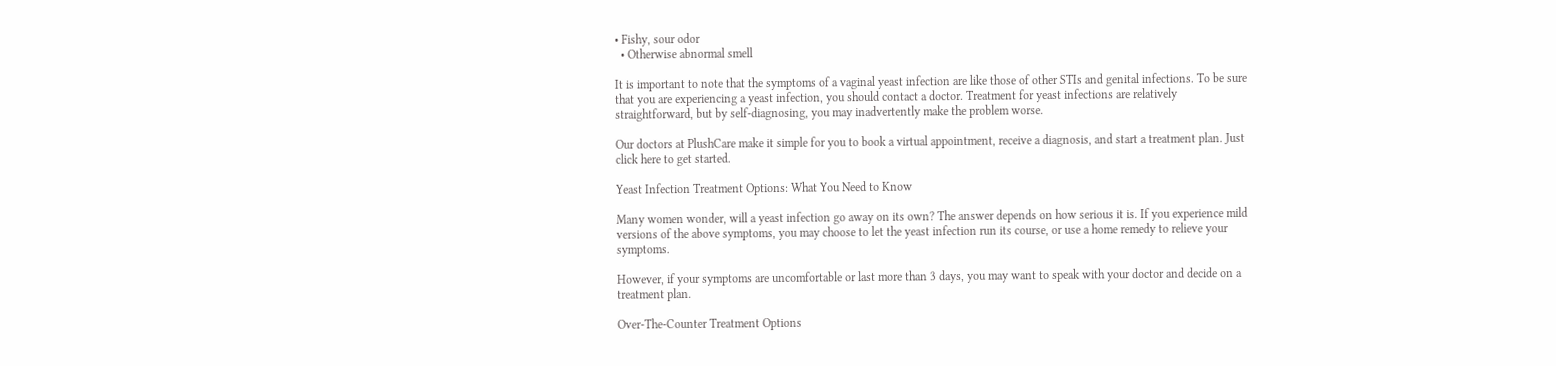• Fishy, sour odor
  • Otherwise abnormal smell

It is important to note that the symptoms of a vaginal yeast infection are like those of other STIs and genital infections. To be sure that you are experiencing a yeast infection, you should contact a doctor. Treatment for yeast infections are relatively straightforward, but by self-diagnosing, you may inadvertently make the problem worse.

Our doctors at PlushCare make it simple for you to book a virtual appointment, receive a diagnosis, and start a treatment plan. Just click here to get started.

Yeast Infection Treatment Options: What You Need to Know

Many women wonder, will a yeast infection go away on its own? The answer depends on how serious it is. If you experience mild versions of the above symptoms, you may choose to let the yeast infection run its course, or use a home remedy to relieve your symptoms.

However, if your symptoms are uncomfortable or last more than 3 days, you may want to speak with your doctor and decide on a treatment plan.

Over-The-Counter Treatment Options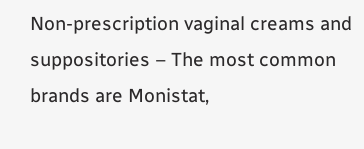Non-prescription vaginal creams and suppositories – The most common brands are Monistat,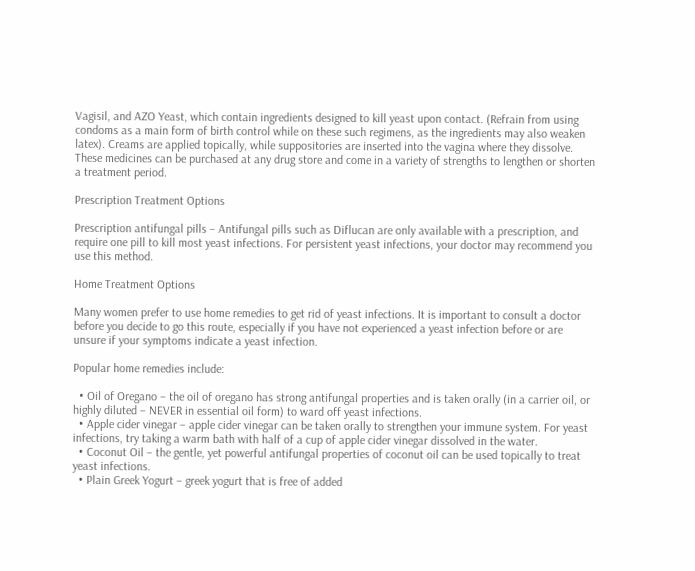Vagisil, and AZO Yeast, which contain ingredients designed to kill yeast upon contact. (Refrain from using condoms as a main form of birth control while on these such regimens, as the ingredients may also weaken latex). Creams are applied topically, while suppositories are inserted into the vagina where they dissolve. These medicines can be purchased at any drug store and come in a variety of strengths to lengthen or shorten a treatment period.

Prescription Treatment Options

Prescription antifungal pills – Antifungal pills such as Diflucan are only available with a prescription, and require one pill to kill most yeast infections. For persistent yeast infections, your doctor may recommend you use this method.

Home Treatment Options

Many women prefer to use home remedies to get rid of yeast infections. It is important to consult a doctor before you decide to go this route, especially if you have not experienced a yeast infection before or are unsure if your symptoms indicate a yeast infection.

Popular home remedies include:

  • Oil of Oregano – the oil of oregano has strong antifungal properties and is taken orally (in a carrier oil, or highly diluted – NEVER in essential oil form) to ward off yeast infections.
  • Apple cider vinegar – apple cider vinegar can be taken orally to strengthen your immune system. For yeast infections, try taking a warm bath with half of a cup of apple cider vinegar dissolved in the water.
  • Coconut Oil – the gentle, yet powerful antifungal properties of coconut oil can be used topically to treat yeast infections.
  • Plain Greek Yogurt – greek yogurt that is free of added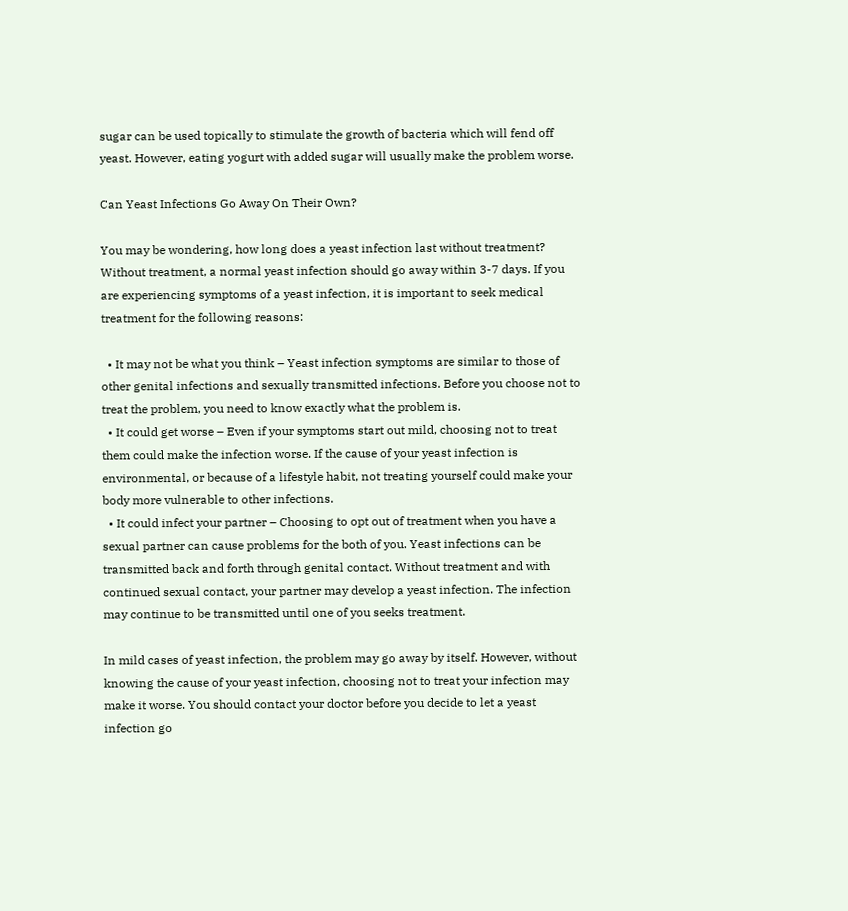sugar can be used topically to stimulate the growth of bacteria which will fend off yeast. However, eating yogurt with added sugar will usually make the problem worse.

Can Yeast Infections Go Away On Their Own?

You may be wondering, how long does a yeast infection last without treatment?  Without treatment, a normal yeast infection should go away within 3-7 days. If you are experiencing symptoms of a yeast infection, it is important to seek medical treatment for the following reasons:

  • It may not be what you think – Yeast infection symptoms are similar to those of other genital infections and sexually transmitted infections. Before you choose not to treat the problem, you need to know exactly what the problem is.
  • It could get worse – Even if your symptoms start out mild, choosing not to treat them could make the infection worse. If the cause of your yeast infection is environmental, or because of a lifestyle habit, not treating yourself could make your body more vulnerable to other infections.
  • It could infect your partner – Choosing to opt out of treatment when you have a sexual partner can cause problems for the both of you. Yeast infections can be transmitted back and forth through genital contact. Without treatment and with continued sexual contact, your partner may develop a yeast infection. The infection may continue to be transmitted until one of you seeks treatment.

In mild cases of yeast infection, the problem may go away by itself. However, without knowing the cause of your yeast infection, choosing not to treat your infection may make it worse. You should contact your doctor before you decide to let a yeast infection go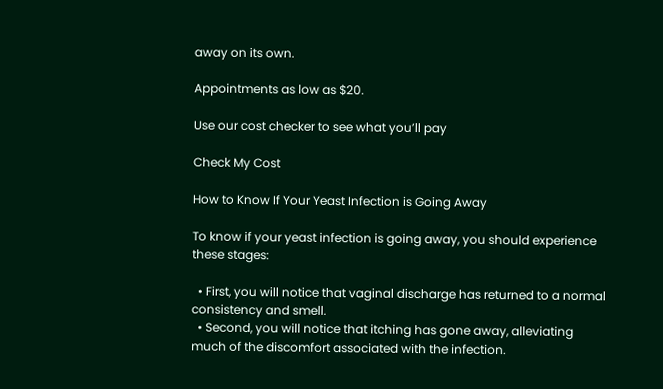away on its own.

Appointments as low as $20.

Use our cost checker to see what you’ll pay

Check My Cost

How to Know If Your Yeast Infection is Going Away

To know if your yeast infection is going away, you should experience these stages:

  • First, you will notice that vaginal discharge has returned to a normal consistency and smell.
  • Second, you will notice that itching has gone away, alleviating much of the discomfort associated with the infection.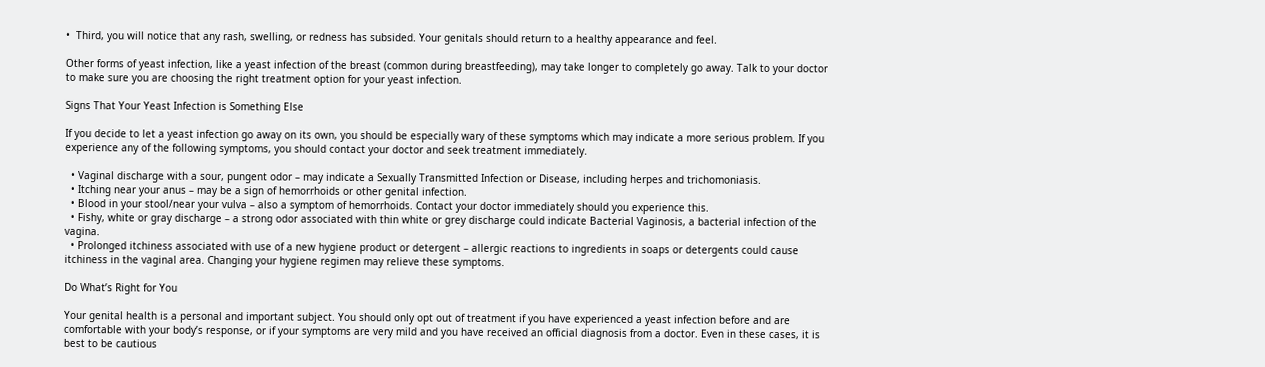•  Third, you will notice that any rash, swelling, or redness has subsided. Your genitals should return to a healthy appearance and feel.

Other forms of yeast infection, like a yeast infection of the breast (common during breastfeeding), may take longer to completely go away. Talk to your doctor to make sure you are choosing the right treatment option for your yeast infection.

Signs That Your Yeast Infection is Something Else

If you decide to let a yeast infection go away on its own, you should be especially wary of these symptoms which may indicate a more serious problem. If you experience any of the following symptoms, you should contact your doctor and seek treatment immediately.

  • Vaginal discharge with a sour, pungent odor – may indicate a Sexually Transmitted Infection or Disease, including herpes and trichomoniasis.
  • Itching near your anus – may be a sign of hemorrhoids or other genital infection.
  • Blood in your stool/near your vulva – also a symptom of hemorrhoids. Contact your doctor immediately should you experience this.
  • Fishy, white or gray discharge – a strong odor associated with thin white or grey discharge could indicate Bacterial Vaginosis, a bacterial infection of the vagina.
  • Prolonged itchiness associated with use of a new hygiene product or detergent – allergic reactions to ingredients in soaps or detergents could cause itchiness in the vaginal area. Changing your hygiene regimen may relieve these symptoms.

Do What’s Right for You

Your genital health is a personal and important subject. You should only opt out of treatment if you have experienced a yeast infection before and are comfortable with your body’s response, or if your symptoms are very mild and you have received an official diagnosis from a doctor. Even in these cases, it is best to be cautious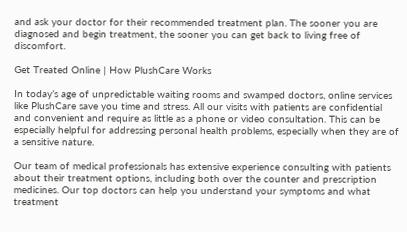and ask your doctor for their recommended treatment plan. The sooner you are diagnosed and begin treatment, the sooner you can get back to living free of discomfort.

Get Treated Online | How PlushCare Works

In today’s age of unpredictable waiting rooms and swamped doctors, online services like PlushCare save you time and stress. All our visits with patients are confidential and convenient and require as little as a phone or video consultation. This can be especially helpful for addressing personal health problems, especially when they are of a sensitive nature.

Our team of medical professionals has extensive experience consulting with patients about their treatment options, including both over the counter and prescription medicines. Our top doctors can help you understand your symptoms and what treatment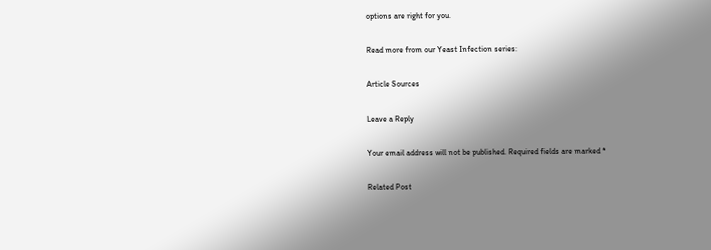options are right for you.

Read more from our Yeast Infection series:

Article Sources

Leave a Reply

Your email address will not be published. Required fields are marked *

Related Post